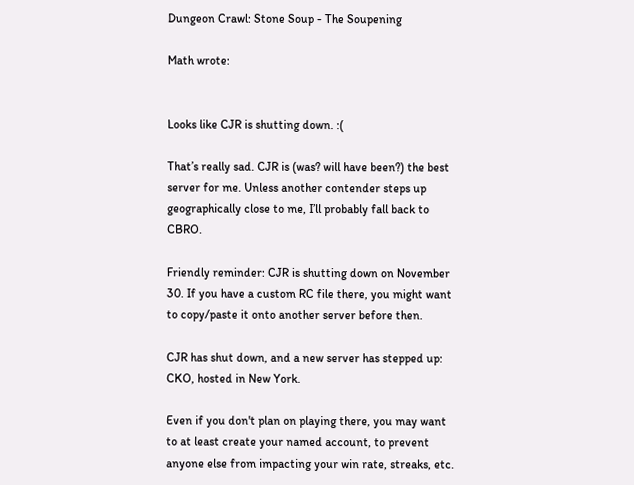Dungeon Crawl: Stone Soup - The Soupening

Math wrote:


Looks like CJR is shutting down. :(

That’s really sad. CJR is (was? will have been?) the best server for me. Unless another contender steps up geographically close to me, I’ll probably fall back to CBRO.

Friendly reminder: CJR is shutting down on November 30. If you have a custom RC file there, you might want to copy/paste it onto another server before then.

CJR has shut down, and a new server has stepped up: CKO, hosted in New York.

Even if you don't plan on playing there, you may want to at least create your named account, to prevent anyone else from impacting your win rate, streaks, etc.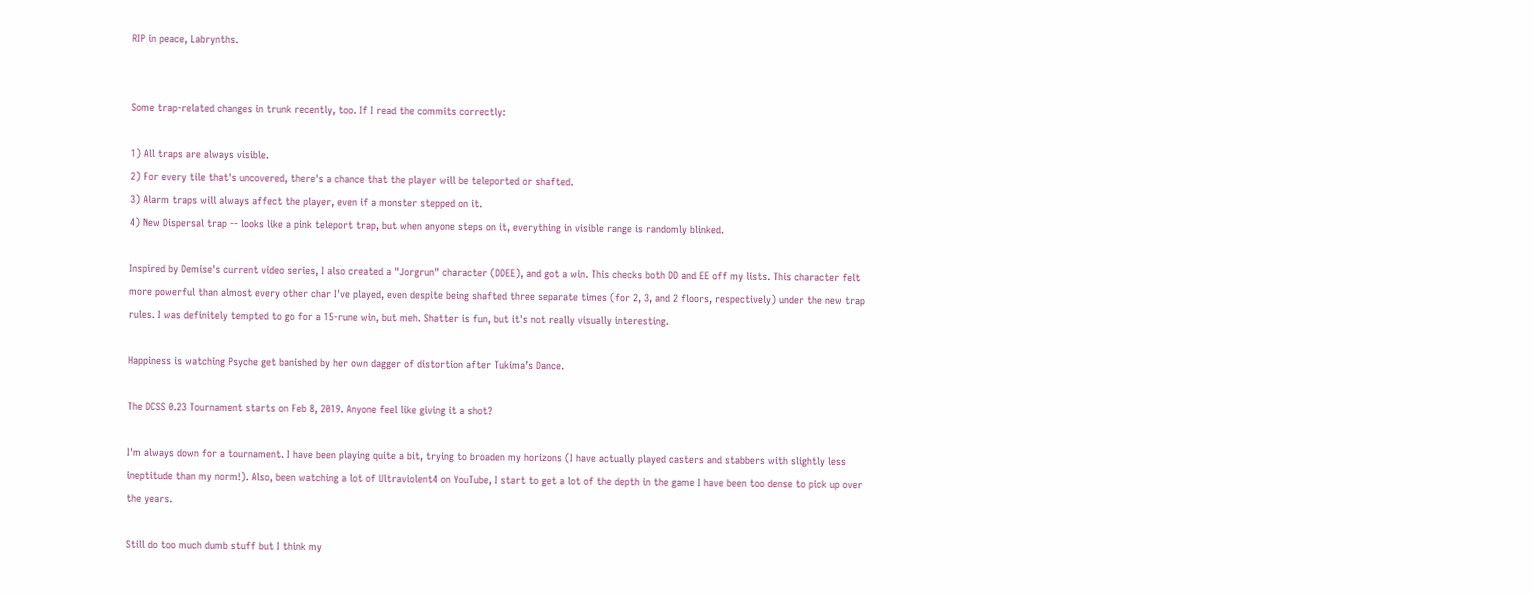RIP in peace, Labrynths.


Some trap-related changes in trunk recently, too. If I read the commits correctly:

1) All traps are always visible.
2) For every tile that's uncovered, there's a chance that the player will be teleported or shafted.
3) Alarm traps will always affect the player, even if a monster stepped on it.
4) New Dispersal trap -- looks like a pink teleport trap, but when anyone steps on it, everything in visible range is randomly blinked.

Inspired by Demise's current video series, I also created a "Jorgrun" character (DDEE), and got a win. This checks both DD and EE off my lists. This character felt more powerful than almost every other char I've played, even despite being shafted three separate times (for 2, 3, and 2 floors, respectively) under the new trap rules. I was definitely tempted to go for a 15-rune win, but meh. Shatter is fun, but it's not really visually interesting.

Happiness is watching Psyche get banished by her own dagger of distortion after Tukima’s Dance.

The DCSS 0.23 Tournament starts on Feb 8, 2019. Anyone feel like giving it a shot?

I'm always down for a tournament. I have been playing quite a bit, trying to broaden my horizons (I have actually played casters and stabbers with slightly less ineptitude than my norm!). Also, been watching a lot of Ultraviolent4 on YouTube, I start to get a lot of the depth in the game I have been too dense to pick up over the years.

Still do too much dumb stuff but I think my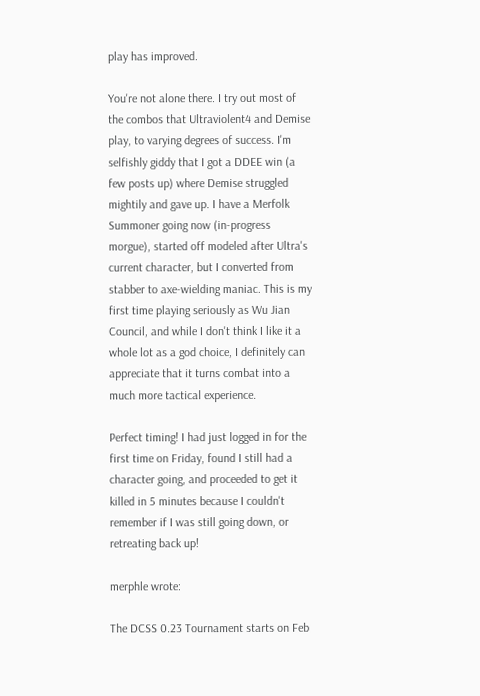play has improved.

You're not alone there. I try out most of the combos that Ultraviolent4 and Demise play, to varying degrees of success. I'm selfishly giddy that I got a DDEE win (a few posts up) where Demise struggled mightily and gave up. I have a Merfolk Summoner going now (in-progress morgue), started off modeled after Ultra's current character, but I converted from stabber to axe-wielding maniac. This is my first time playing seriously as Wu Jian Council, and while I don't think I like it a whole lot as a god choice, I definitely can appreciate that it turns combat into a much more tactical experience.

Perfect timing! I had just logged in for the first time on Friday, found I still had a character going, and proceeded to get it killed in 5 minutes because I couldn't remember if I was still going down, or retreating back up!

merphle wrote:

The DCSS 0.23 Tournament starts on Feb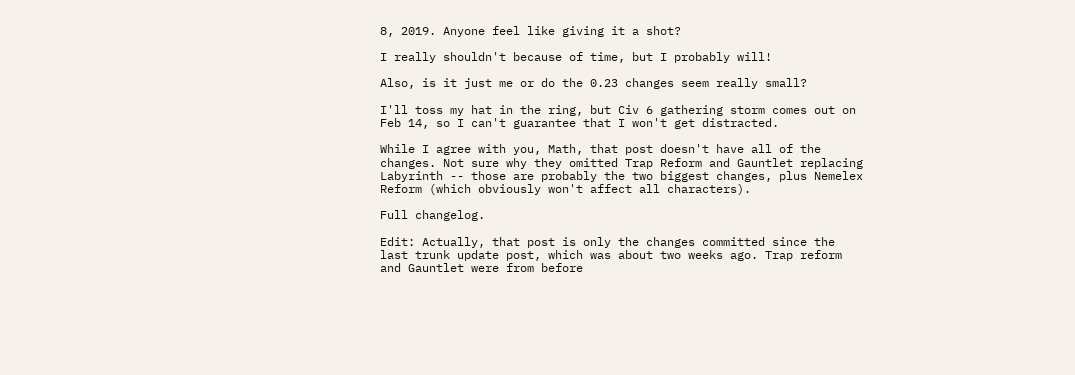8, 2019. Anyone feel like giving it a shot?

I really shouldn't because of time, but I probably will!

Also, is it just me or do the 0.23 changes seem really small?

I'll toss my hat in the ring, but Civ 6 gathering storm comes out on Feb 14, so I can't guarantee that I won't get distracted.

While I agree with you, Math, that post doesn't have all of the changes. Not sure why they omitted Trap Reform and Gauntlet replacing Labyrinth -- those are probably the two biggest changes, plus Nemelex Reform (which obviously won't affect all characters).

Full changelog.

Edit: Actually, that post is only the changes committed since the last trunk update post, which was about two weeks ago. Trap reform and Gauntlet were from before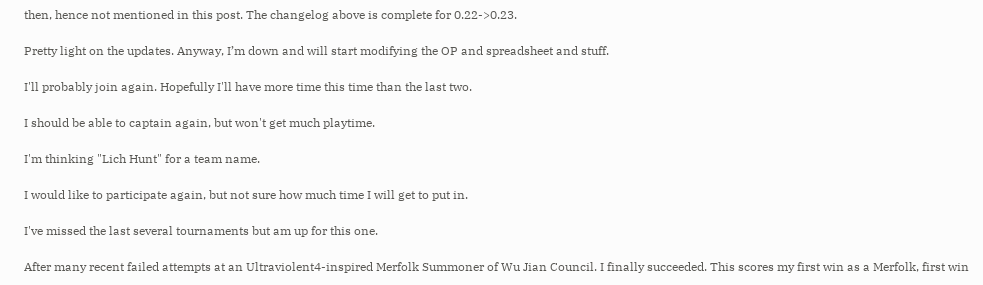then, hence not mentioned in this post. The changelog above is complete for 0.22->0.23.

Pretty light on the updates. Anyway, I’m down and will start modifying the OP and spreadsheet and stuff.

I'll probably join again. Hopefully I'll have more time this time than the last two.

I should be able to captain again, but won't get much playtime.

I'm thinking "Lich Hunt" for a team name.

I would like to participate again, but not sure how much time I will get to put in.

I've missed the last several tournaments but am up for this one.

After many recent failed attempts at an Ultraviolent4-inspired Merfolk Summoner of Wu Jian Council. I finally succeeded. This scores my first win as a Merfolk, first win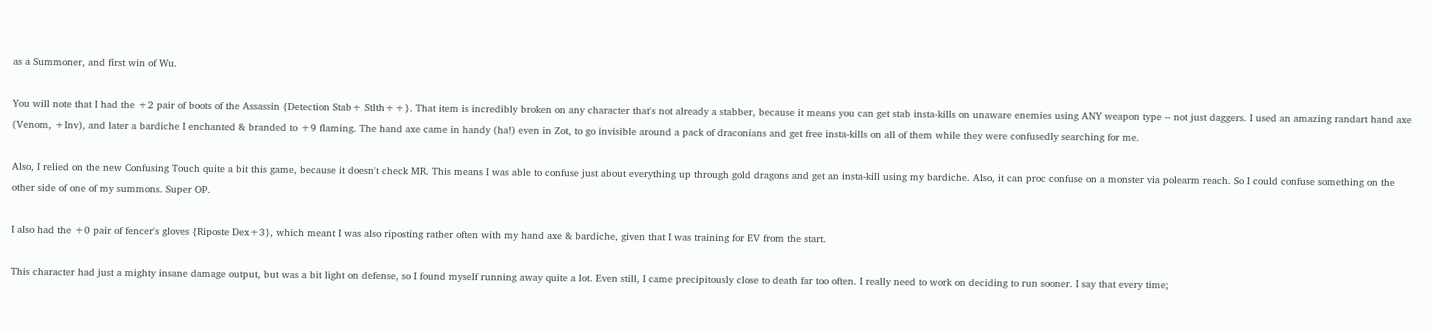as a Summoner, and first win of Wu.

You will note that I had the +2 pair of boots of the Assassin {Detection Stab+ Stlth++}. That item is incredibly broken on any character that's not already a stabber, because it means you can get stab insta-kills on unaware enemies using ANY weapon type -- not just daggers. I used an amazing randart hand axe (Venom, +Inv), and later a bardiche I enchanted & branded to +9 flaming. The hand axe came in handy (ha!) even in Zot, to go invisible around a pack of draconians and get free insta-kills on all of them while they were confusedly searching for me.

Also, I relied on the new Confusing Touch quite a bit this game, because it doesn't check MR. This means I was able to confuse just about everything up through gold dragons and get an insta-kill using my bardiche. Also, it can proc confuse on a monster via polearm reach. So I could confuse something on the other side of one of my summons. Super OP.

I also had the +0 pair of fencer's gloves {Riposte Dex+3}, which meant I was also riposting rather often with my hand axe & bardiche, given that I was training for EV from the start.

This character had just a mighty insane damage output, but was a bit light on defense, so I found myself running away quite a lot. Even still, I came precipitously close to death far too often. I really need to work on deciding to run sooner. I say that every time;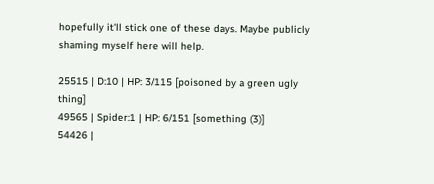hopefully it'll stick one of these days. Maybe publicly shaming myself here will help.

25515 | D:10 | HP: 3/115 [poisoned by a green ugly thing]
49565 | Spider:1 | HP: 6/151 [something (3)]
54426 |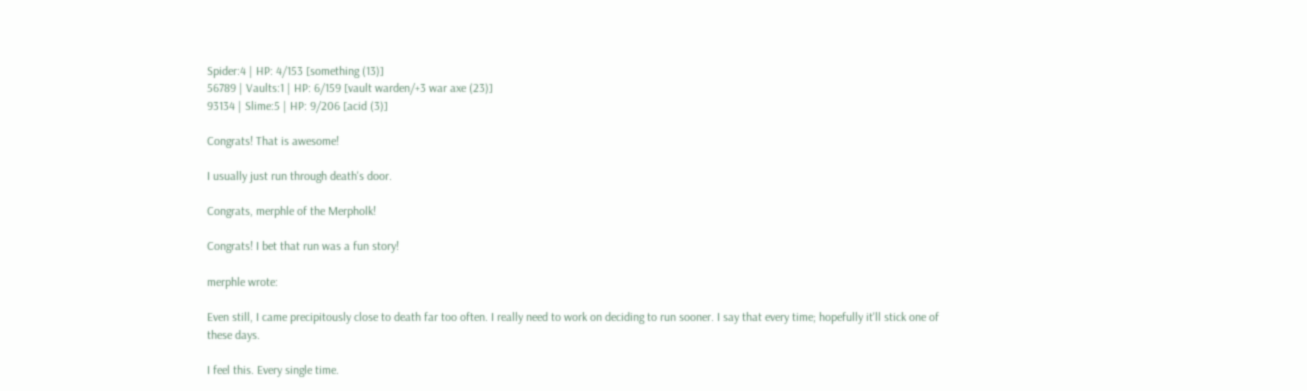Spider:4 | HP: 4/153 [something (13)]
56789 | Vaults:1 | HP: 6/159 [vault warden/+3 war axe (23)]
93134 | Slime:5 | HP: 9/206 [acid (3)]

Congrats! That is awesome!

I usually just run through death's door.

Congrats, merphle of the Merpholk!

Congrats! I bet that run was a fun story!

merphle wrote:

Even still, I came precipitously close to death far too often. I really need to work on deciding to run sooner. I say that every time; hopefully it'll stick one of these days.

I feel this. Every single time.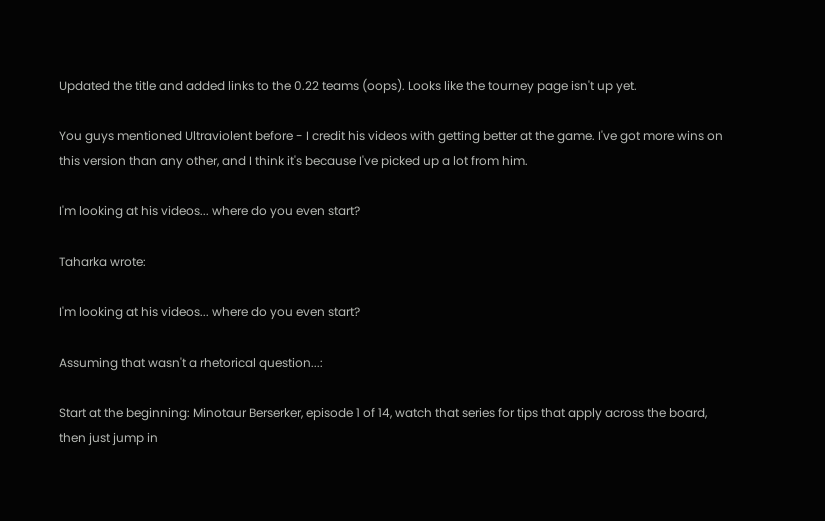Updated the title and added links to the 0.22 teams (oops). Looks like the tourney page isn't up yet.

You guys mentioned Ultraviolent before - I credit his videos with getting better at the game. I've got more wins on this version than any other, and I think it's because I've picked up a lot from him.

I'm looking at his videos... where do you even start?

Taharka wrote:

I'm looking at his videos... where do you even start?

Assuming that wasn't a rhetorical question...:

Start at the beginning: Minotaur Berserker, episode 1 of 14, watch that series for tips that apply across the board, then just jump in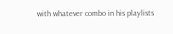with whatever combo in his playlists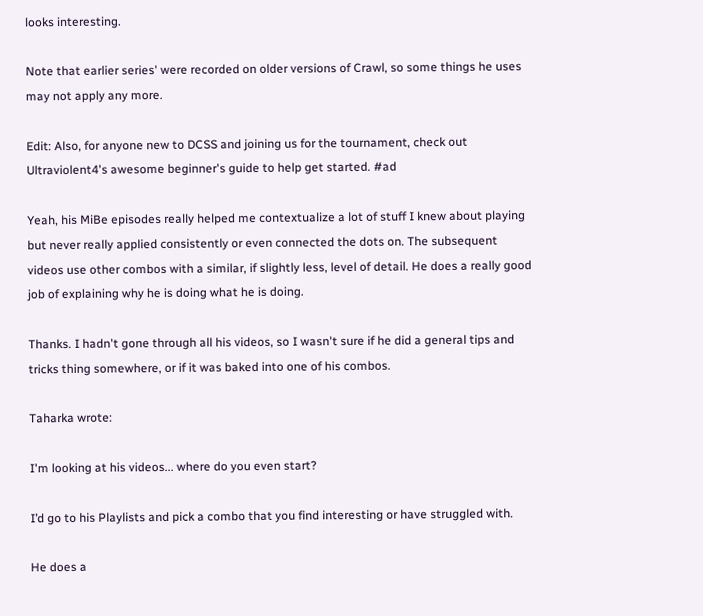looks interesting.

Note that earlier series' were recorded on older versions of Crawl, so some things he uses may not apply any more.

Edit: Also, for anyone new to DCSS and joining us for the tournament, check out Ultraviolent4's awesome beginner's guide to help get started. #ad

Yeah, his MiBe episodes really helped me contextualize a lot of stuff I knew about playing but never really applied consistently or even connected the dots on. The subsequent videos use other combos with a similar, if slightly less, level of detail. He does a really good job of explaining why he is doing what he is doing.

Thanks. I hadn't gone through all his videos, so I wasn't sure if he did a general tips and tricks thing somewhere, or if it was baked into one of his combos.

Taharka wrote:

I'm looking at his videos... where do you even start?

I’d go to his Playlists and pick a combo that you find interesting or have struggled with.

He does a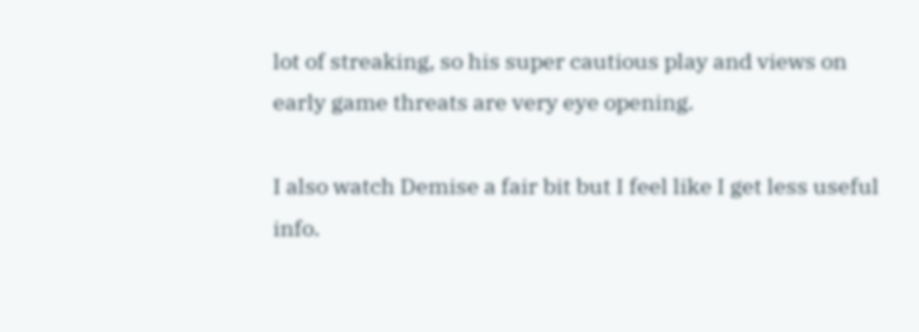lot of streaking, so his super cautious play and views on early game threats are very eye opening.

I also watch Demise a fair bit but I feel like I get less useful info.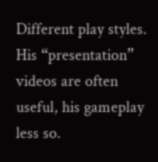Different play styles. His “presentation” videos are often useful, his gameplay less so.